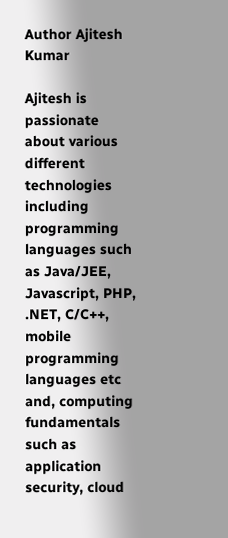Author Ajitesh Kumar

Ajitesh is passionate about various different technologies including programming languages such as Java/JEE, Javascript, PHP, .NET, C/C++, mobile programming languages etc and, computing fundamentals such as application security, cloud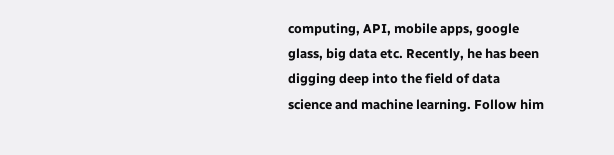computing, API, mobile apps, google glass, big data etc. Recently, he has been digging deep into the field of data science and machine learning. Follow him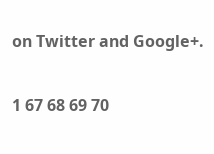on Twitter and Google+.

1 67 68 69 70